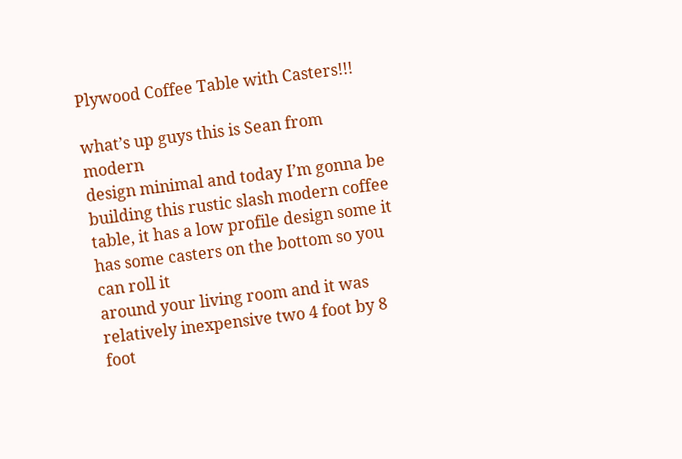Plywood Coffee Table with Casters!!!

what’s up guys this is Sean from modern
design minimal and today I’m gonna be building this rustic slash modern coffee
table, it has a low profile design some it has some casters on the bottom so you can roll it
around your living room and it was relatively inexpensive two 4 foot by 8
foot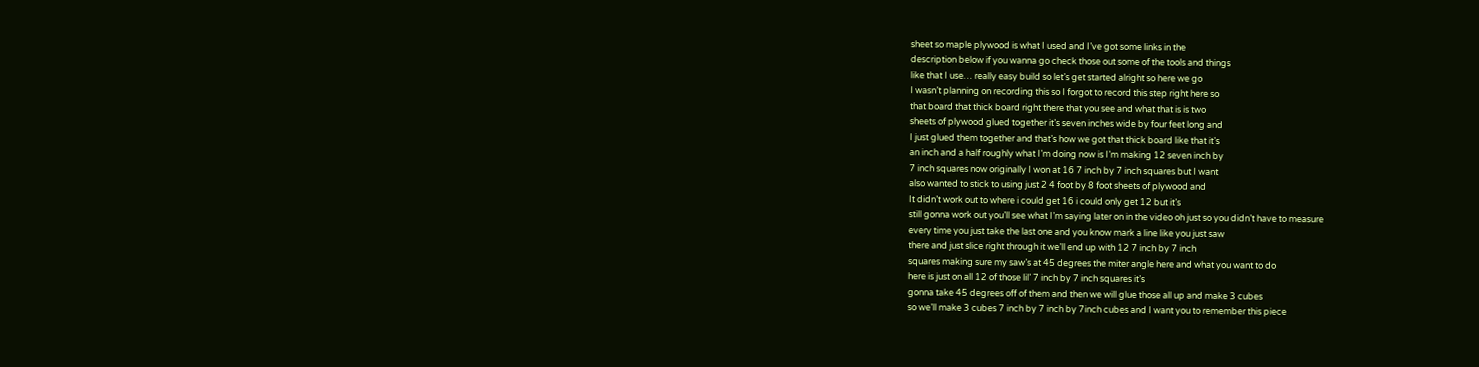sheet so maple plywood is what I used and I’ve got some links in the
description below if you wanna go check those out some of the tools and things
like that I use… really easy build so let’s get started alright so here we go
I wasn’t planning on recording this so I forgot to record this step right here so
that board that thick board right there that you see and what that is is two
sheets of plywood glued together it’s seven inches wide by four feet long and
I just glued them together and that’s how we got that thick board like that it’s
an inch and a half roughly what I’m doing now is I’m making 12 seven inch by
7 inch squares now originally I won at 16 7 inch by 7 inch squares but I want
also wanted to stick to using just 2 4 foot by 8 foot sheets of plywood and
It didn’t work out to where i could get 16 i could only get 12 but it’s
still gonna work out you’ll see what I’m saying later on in the video oh just so you didn’t have to measure
every time you just take the last one and you know mark a line like you just saw
there and just slice right through it we’ll end up with 12 7 inch by 7 inch
squares making sure my saw’s at 45 degrees the miter angle here and what you want to do
here is just on all 12 of those lil’ 7 inch by 7 inch squares it’s
gonna take 45 degrees off of them and then we will glue those all up and make 3 cubes
so we’ll make 3 cubes 7 inch by 7 inch by 7inch cubes and I want you to remember this piece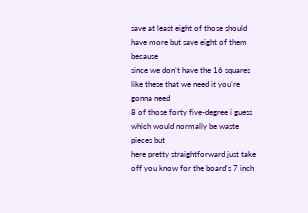save at least eight of those should have more but save eight of them because
since we don’t have the 16 squares like these that we need it you’re gonna need
8 of those forty five-degree i guess which would normally be waste pieces but
here pretty straightforward just take off you know for the board’s 7 inch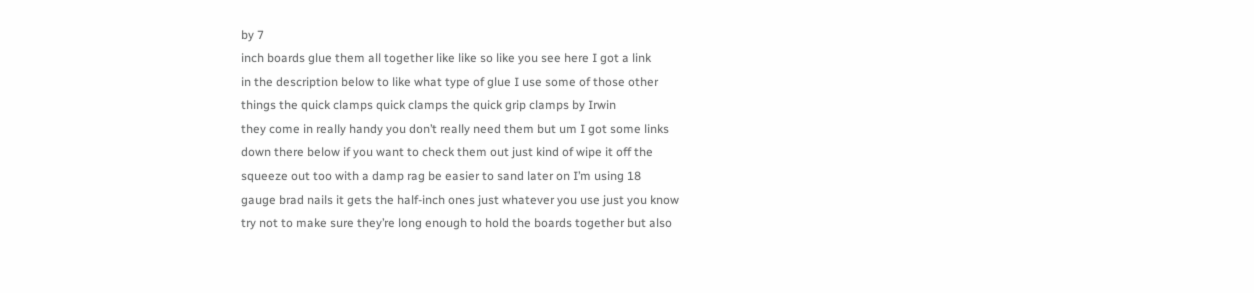by 7
inch boards glue them all together like like so like you see here I got a link
in the description below to like what type of glue I use some of those other
things the quick clamps quick clamps the quick grip clamps by Irwin
they come in really handy you don’t really need them but um I got some links
down there below if you want to check them out just kind of wipe it off the
squeeze out too with a damp rag be easier to sand later on I’m using 18
gauge brad nails it gets the half-inch ones just whatever you use just you know
try not to make sure they’re long enough to hold the boards together but also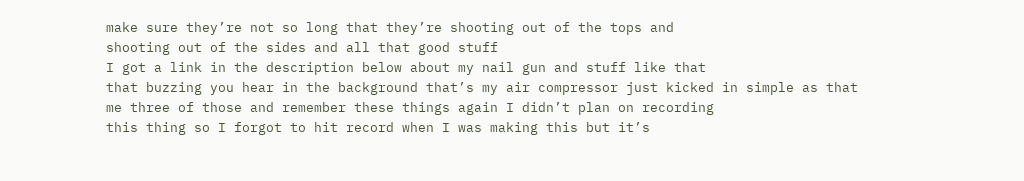make sure they’re not so long that they’re shooting out of the tops and
shooting out of the sides and all that good stuff
I got a link in the description below about my nail gun and stuff like that
that buzzing you hear in the background that’s my air compressor just kicked in simple as that
me three of those and remember these things again I didn’t plan on recording
this thing so I forgot to hit record when I was making this but it’s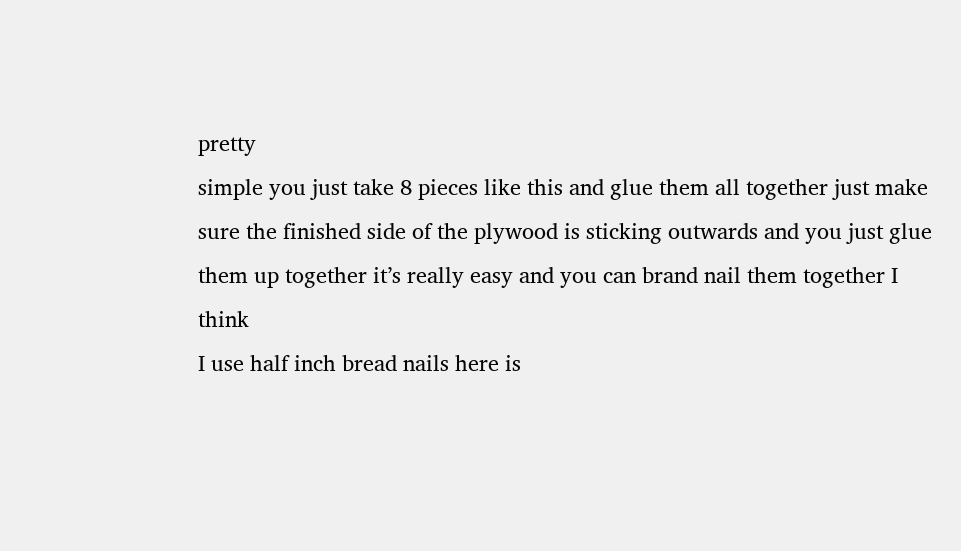pretty
simple you just take 8 pieces like this and glue them all together just make
sure the finished side of the plywood is sticking outwards and you just glue
them up together it’s really easy and you can brand nail them together I think
I use half inch bread nails here is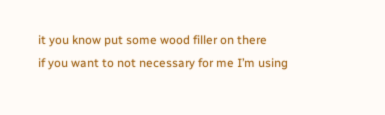it you know put some wood filler on there
if you want to not necessary for me I’m using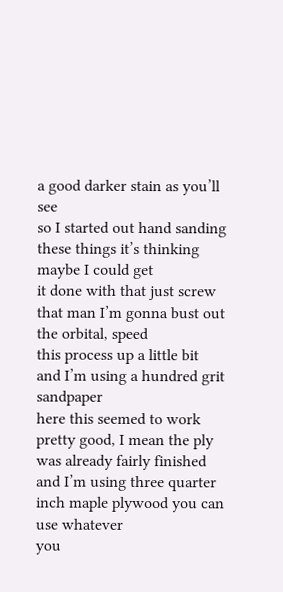a good darker stain as you’ll see
so I started out hand sanding these things it’s thinking maybe I could get
it done with that just screw that man I’m gonna bust out the orbital, speed
this process up a little bit and I’m using a hundred grit sandpaper
here this seemed to work pretty good, I mean the ply was already fairly finished
and I’m using three quarter inch maple plywood you can use whatever
you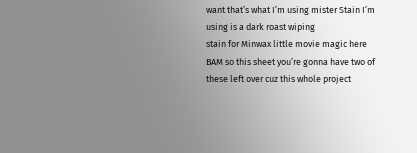want that’s what I’m using mister Stain I’m using is a dark roast wiping
stain for Minwax little movie magic here BAM so this sheet you’re gonna have two of
these left over cuz this whole project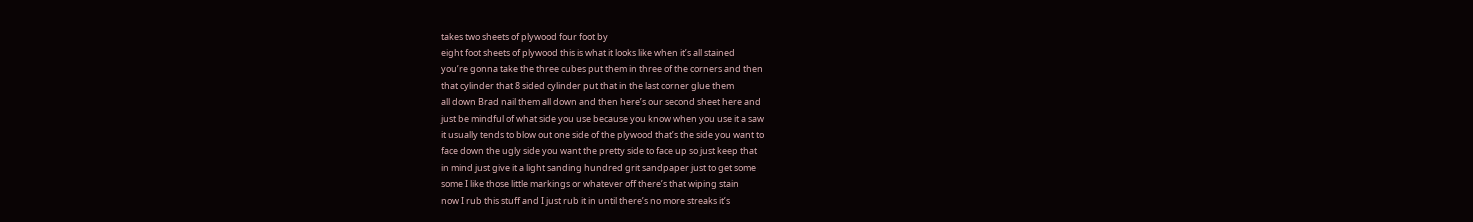takes two sheets of plywood four foot by
eight foot sheets of plywood this is what it looks like when it’s all stained
you’re gonna take the three cubes put them in three of the corners and then
that cylinder that 8 sided cylinder put that in the last corner glue them
all down Brad nail them all down and then here’s our second sheet here and
just be mindful of what side you use because you know when you use it a saw
it usually tends to blow out one side of the plywood that’s the side you want to
face down the ugly side you want the pretty side to face up so just keep that
in mind just give it a light sanding hundred grit sandpaper just to get some
some I like those little markings or whatever off there’s that wiping stain
now I rub this stuff and I just rub it in until there’s no more streaks it’s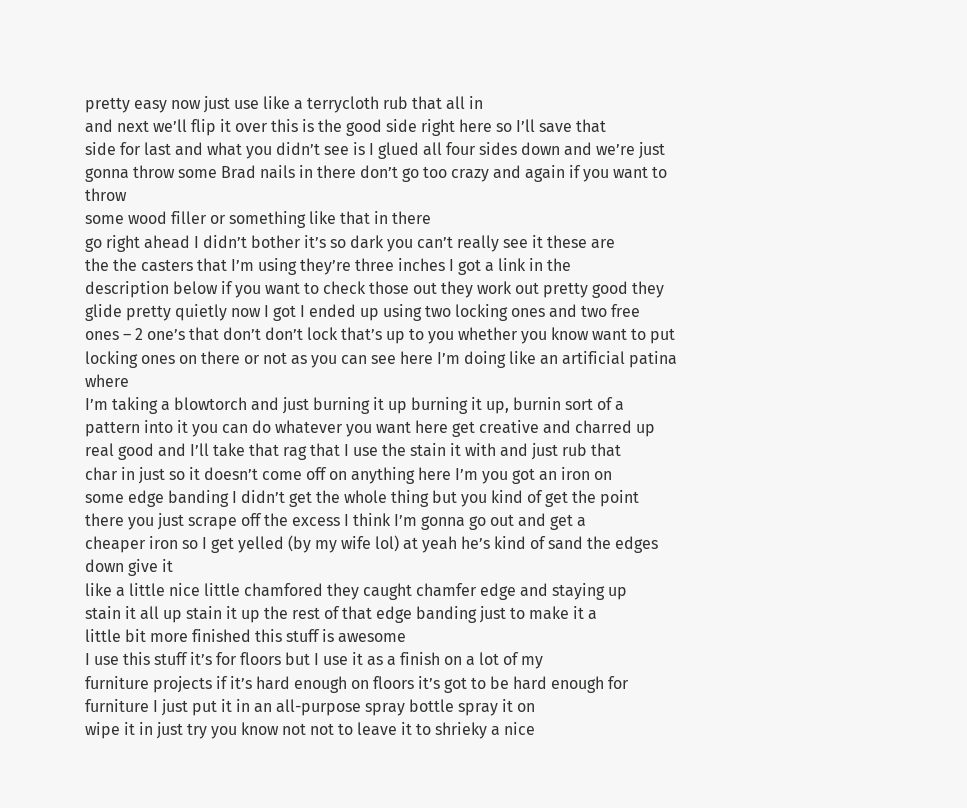pretty easy now just use like a terrycloth rub that all in
and next we’ll flip it over this is the good side right here so I’ll save that
side for last and what you didn’t see is I glued all four sides down and we’re just
gonna throw some Brad nails in there don’t go too crazy and again if you want to throw
some wood filler or something like that in there
go right ahead I didn’t bother it’s so dark you can’t really see it these are
the the casters that I’m using they’re three inches I got a link in the
description below if you want to check those out they work out pretty good they
glide pretty quietly now I got I ended up using two locking ones and two free
ones – 2 one’s that don’t don’t lock that’s up to you whether you know want to put locking ones on there or not as you can see here I’m doing like an artificial patina where
I’m taking a blowtorch and just burning it up burning it up, burnin sort of a
pattern into it you can do whatever you want here get creative and charred up
real good and I’ll take that rag that I use the stain it with and just rub that
char in just so it doesn’t come off on anything here I’m you got an iron on
some edge banding I didn’t get the whole thing but you kind of get the point
there you just scrape off the excess I think I’m gonna go out and get a
cheaper iron so I get yelled (by my wife lol) at yeah he’s kind of sand the edges down give it
like a little nice little chamfored they caught chamfer edge and staying up
stain it all up stain it up the rest of that edge banding just to make it a
little bit more finished this stuff is awesome
I use this stuff it’s for floors but I use it as a finish on a lot of my
furniture projects if it’s hard enough on floors it’s got to be hard enough for
furniture I just put it in an all-purpose spray bottle spray it on
wipe it in just try you know not not to leave it to shrieky a nice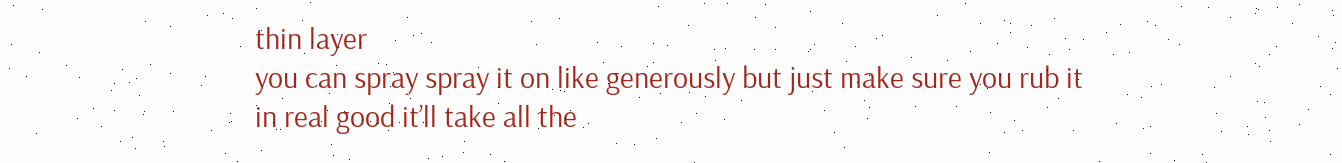thin layer
you can spray spray it on like generously but just make sure you rub it
in real good it’ll take all the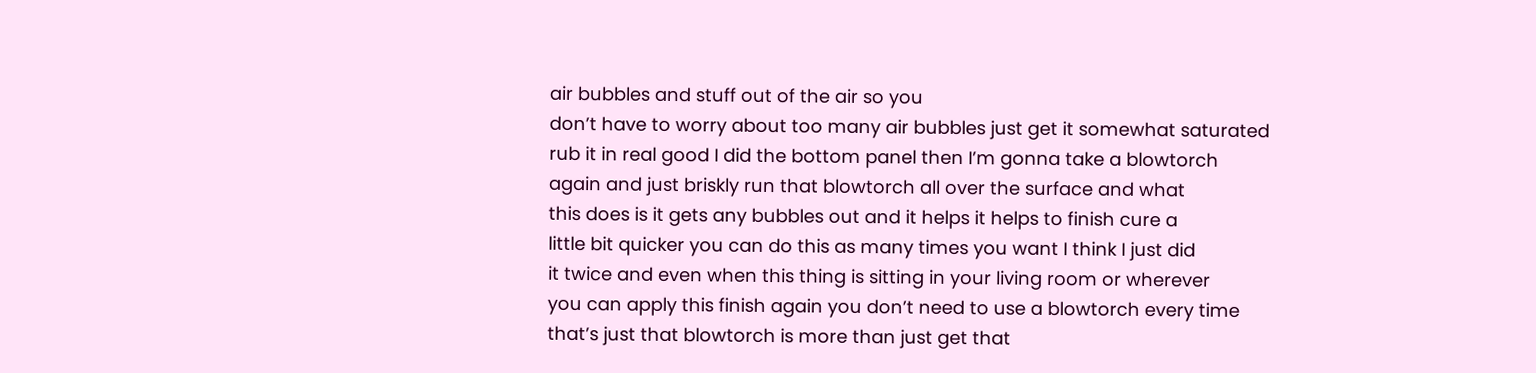air bubbles and stuff out of the air so you
don’t have to worry about too many air bubbles just get it somewhat saturated
rub it in real good I did the bottom panel then I’m gonna take a blowtorch
again and just briskly run that blowtorch all over the surface and what
this does is it gets any bubbles out and it helps it helps to finish cure a
little bit quicker you can do this as many times you want I think I just did
it twice and even when this thing is sitting in your living room or wherever
you can apply this finish again you don’t need to use a blowtorch every time
that’s just that blowtorch is more than just get that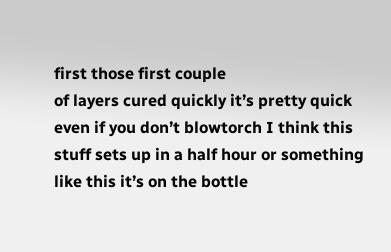first those first couple
of layers cured quickly it’s pretty quick even if you don’t blowtorch I think this
stuff sets up in a half hour or something like this it’s on the bottle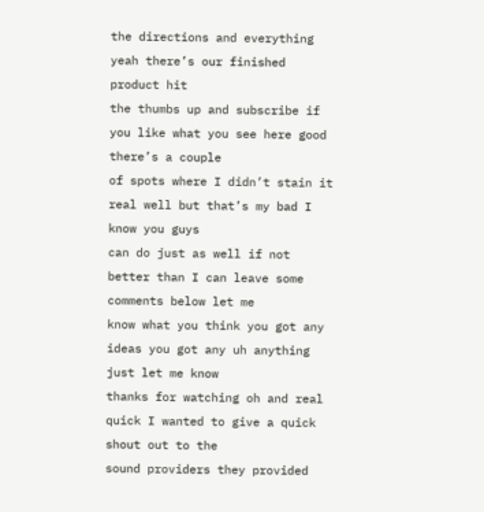the directions and everything yeah there’s our finished product hit
the thumbs up and subscribe if you like what you see here good there’s a couple
of spots where I didn’t stain it real well but that’s my bad I know you guys
can do just as well if not better than I can leave some comments below let me
know what you think you got any ideas you got any uh anything just let me know
thanks for watching oh and real quick I wanted to give a quick shout out to the
sound providers they provided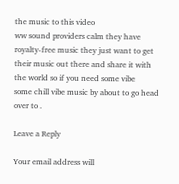the music to this video
ww sound providers calm they have royalty-free music they just want to get
their music out there and share it with the world so if you need some vibe
some chill vibe music by about to go head over to .

Leave a Reply

Your email address will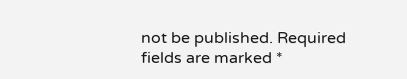not be published. Required fields are marked *